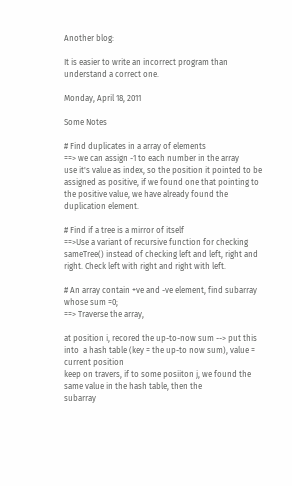Another blog:

It is easier to write an incorrect program than understand a correct one.

Monday, April 18, 2011

Some Notes

# Find duplicates in a array of elements
==> we can assign -1 to each number in the array
use it's value as index, so the position it pointed to be assigned as positive, if we found one that pointing to the positive value, we have already found the duplication element.

# Find if a tree is a mirror of itself
==>Use a variant of recursive function for checking sameTree() instead of checking left and left, right and right. Check left with right and right with left.

# An array contain +ve and -ve element, find subarray whose sum =0;
==> Traverse the array,

at position i, recored the up-to-now sum --> put this into  a hash table (key = the up-to now sum), value = current position
keep on travers, if to some posiiton j, we found the same value in the hash table, then the
subarray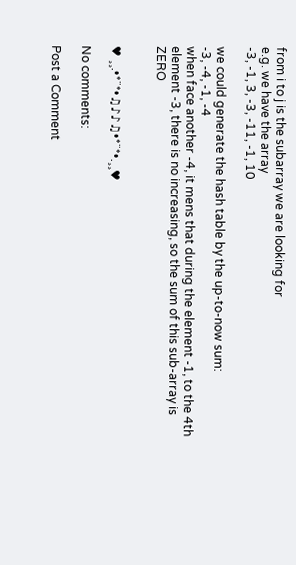from i to j is the subarray we are looking for
e.g. we have the array
-3, -1, 3, -3, -11, -1, 10

we could generate the hash table by the up-to-now sum:
-3, -4, -1, -4
when face another -4, it mens that during the element -1, to the 4th element -3, there is no increasing, so the sum of this sub-array is ZERO


♥ ¸¸.•*¨*•♫♪♪♫•*¨*•.¸¸♥

No comments:

Post a Comment